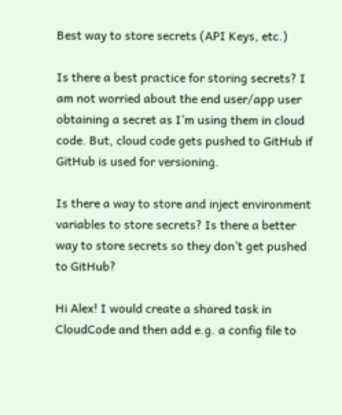Best way to store secrets (API Keys, etc.)

Is there a best practice for storing secrets? I am not worried about the end user/app user obtaining a secret as I’m using them in cloud code. But, cloud code gets pushed to GitHub if GitHub is used for versioning.

Is there a way to store and inject environment variables to store secrets? Is there a better way to store secrets so they don’t get pushed to GitHub?

Hi Alex! I would create a shared task in CloudCode and then add e.g. a config file to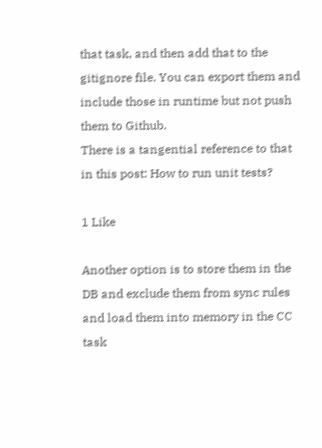that task, and then add that to the gitignore file. You can export them and include those in runtime but not push them to Github.
There is a tangential reference to that in this post: How to run unit tests?

1 Like

Another option is to store them in the DB and exclude them from sync rules and load them into memory in the CC task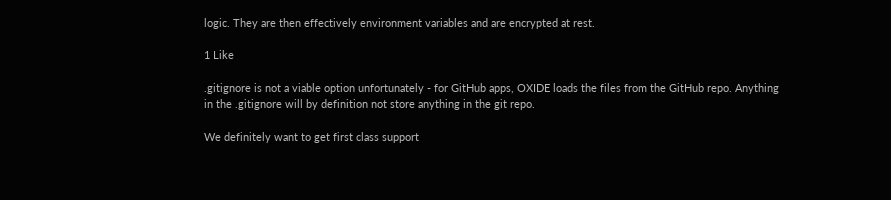logic. They are then effectively environment variables and are encrypted at rest.

1 Like

.gitignore is not a viable option unfortunately - for GitHub apps, OXIDE loads the files from the GitHub repo. Anything in the .gitignore will by definition not store anything in the git repo.

We definitely want to get first class support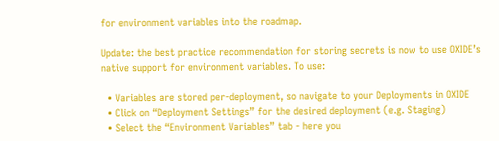for environment variables into the roadmap.

Update: the best practice recommendation for storing secrets is now to use OXIDE’s native support for environment variables. To use:

  • Variables are stored per-deployment, so navigate to your Deployments in OXIDE
  • Click on “Deployment Settings” for the desired deployment (e.g. Staging)
  • Select the “Environment Variables” tab - here you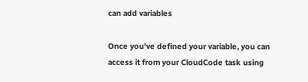can add variables

Once you’ve defined your variable, you can access it from your CloudCode task using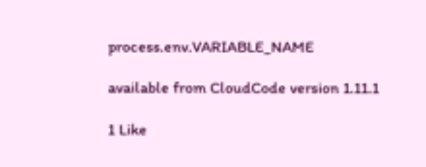process.env.VARIABLE_NAME

available from CloudCode version 1.11.1

1 Like